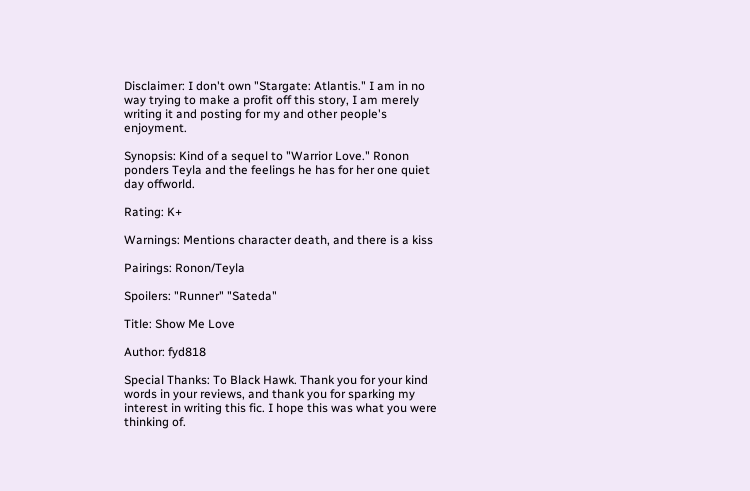Disclaimer: I don't own "Stargate: Atlantis." I am in no way trying to make a profit off this story, I am merely writing it and posting for my and other people's enjoyment.

Synopsis: Kind of a sequel to "Warrior Love." Ronon ponders Teyla and the feelings he has for her one quiet day offworld.

Rating: K+

Warnings: Mentions character death, and there is a kiss

Pairings: Ronon/Teyla

Spoilers: "Runner" "Sateda"

Title: Show Me Love

Author: fyd818

Special Thanks: To Black Hawk. Thank you for your kind words in your reviews, and thank you for sparking my interest in writing this fic. I hope this was what you were thinking of.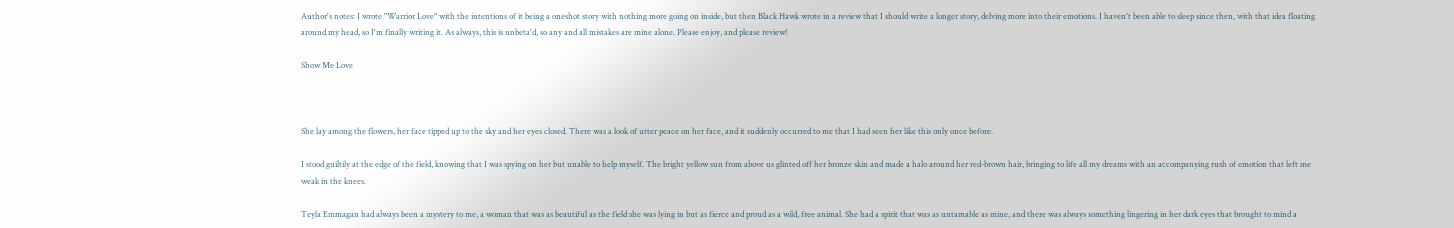Author's notes: I wrote "Warrior Love" with the intentions of it being a oneshot story with nothing more going on inside, but then Black Hawk wrote in a review that I should write a longer story, delving more into their emotions. I haven't been able to sleep since then, with that idea floating around my head, so I'm finally writing it. As always, this is unbeta'd, so any and all mistakes are mine alone. Please enjoy, and please review!

Show Me Love



She lay among the flowers, her face tipped up to the sky and her eyes closed. There was a look of utter peace on her face, and it suddenly occurred to me that I had seen her like this only once before.

I stood guiltily at the edge of the field, knowing that I was spying on her but unable to help myself. The bright yellow sun from above us glinted off her bronze skin and made a halo around her red-brown hair, bringing to life all my dreams with an accompanying rush of emotion that left me weak in the knees.

Teyla Emmagan had always been a mystery to me, a woman that was as beautiful as the field she was lying in but as fierce and proud as a wild, free animal. She had a spirit that was as untamable as mine, and there was always something lingering in her dark eyes that brought to mind a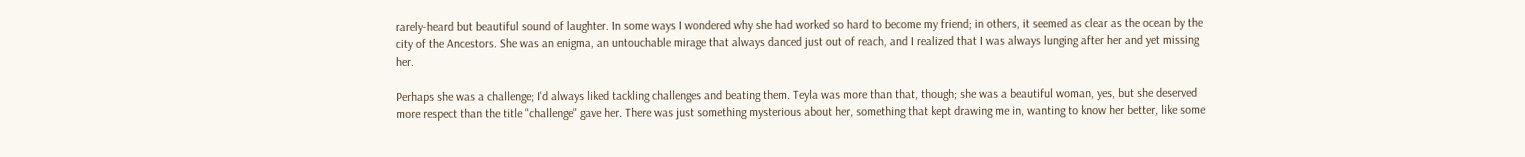rarely-heard but beautiful sound of laughter. In some ways I wondered why she had worked so hard to become my friend; in others, it seemed as clear as the ocean by the city of the Ancestors. She was an enigma, an untouchable mirage that always danced just out of reach, and I realized that I was always lunging after her and yet missing her.

Perhaps she was a challenge; I'd always liked tackling challenges and beating them. Teyla was more than that, though; she was a beautiful woman, yes, but she deserved more respect than the title "challenge" gave her. There was just something mysterious about her, something that kept drawing me in, wanting to know her better, like some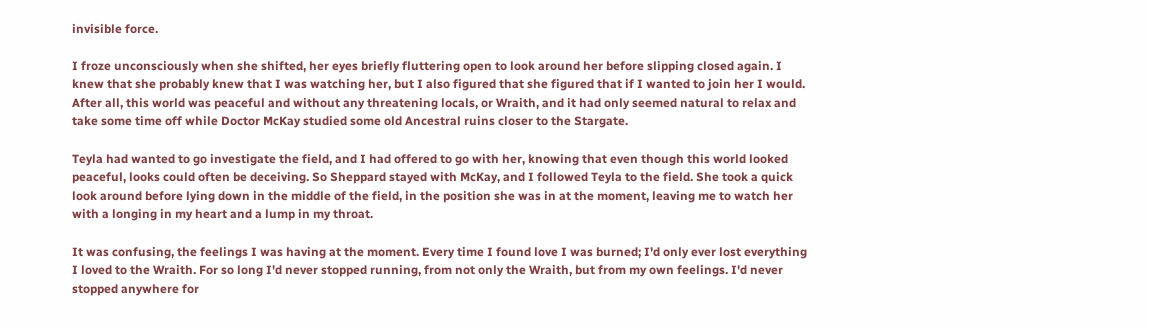invisible force.

I froze unconsciously when she shifted, her eyes briefly fluttering open to look around her before slipping closed again. I knew that she probably knew that I was watching her, but I also figured that she figured that if I wanted to join her I would. After all, this world was peaceful and without any threatening locals, or Wraith, and it had only seemed natural to relax and take some time off while Doctor McKay studied some old Ancestral ruins closer to the Stargate.

Teyla had wanted to go investigate the field, and I had offered to go with her, knowing that even though this world looked peaceful, looks could often be deceiving. So Sheppard stayed with McKay, and I followed Teyla to the field. She took a quick look around before lying down in the middle of the field, in the position she was in at the moment, leaving me to watch her with a longing in my heart and a lump in my throat.

It was confusing, the feelings I was having at the moment. Every time I found love I was burned; I'd only ever lost everything I loved to the Wraith. For so long I'd never stopped running, from not only the Wraith, but from my own feelings. I'd never stopped anywhere for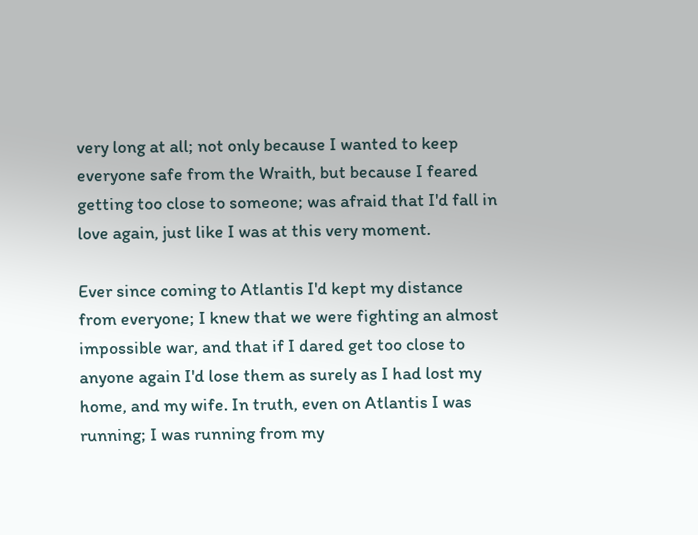very long at all; not only because I wanted to keep everyone safe from the Wraith, but because I feared getting too close to someone; was afraid that I'd fall in love again, just like I was at this very moment.

Ever since coming to Atlantis I'd kept my distance from everyone; I knew that we were fighting an almost impossible war, and that if I dared get too close to anyone again I'd lose them as surely as I had lost my home, and my wife. In truth, even on Atlantis I was running; I was running from my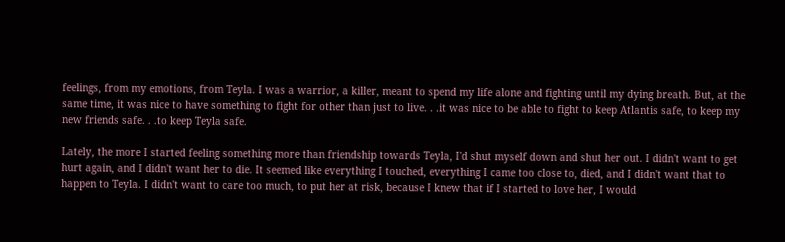feelings, from my emotions, from Teyla. I was a warrior, a killer, meant to spend my life alone and fighting until my dying breath. But, at the same time, it was nice to have something to fight for other than just to live. . .it was nice to be able to fight to keep Atlantis safe, to keep my new friends safe. . .to keep Teyla safe.

Lately, the more I started feeling something more than friendship towards Teyla, I'd shut myself down and shut her out. I didn't want to get hurt again, and I didn't want her to die. It seemed like everything I touched, everything I came too close to, died, and I didn't want that to happen to Teyla. I didn't want to care too much, to put her at risk, because I knew that if I started to love her, I would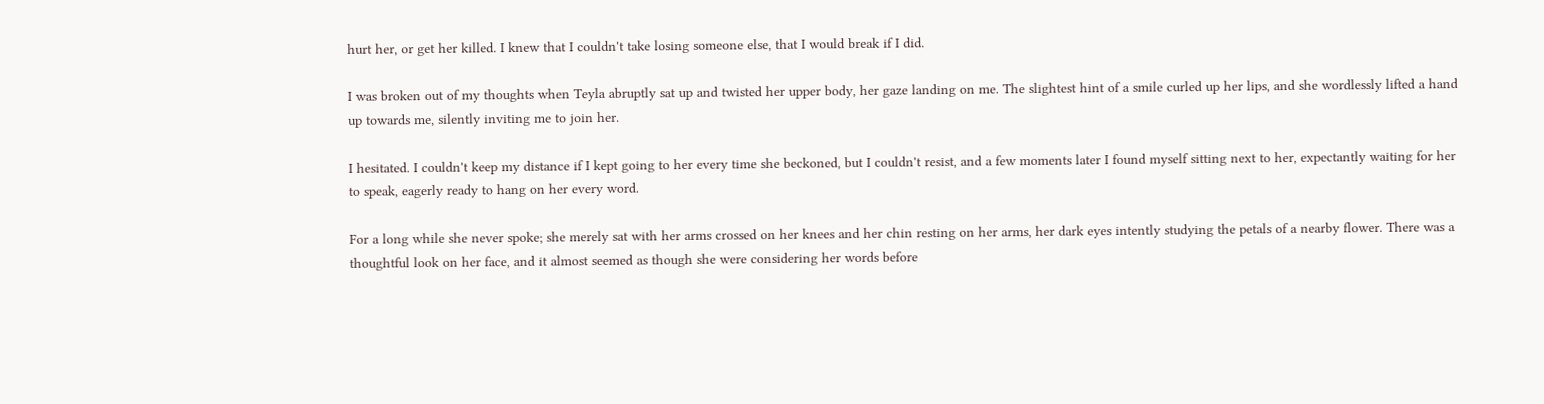hurt her, or get her killed. I knew that I couldn't take losing someone else, that I would break if I did.

I was broken out of my thoughts when Teyla abruptly sat up and twisted her upper body, her gaze landing on me. The slightest hint of a smile curled up her lips, and she wordlessly lifted a hand up towards me, silently inviting me to join her.

I hesitated. I couldn't keep my distance if I kept going to her every time she beckoned, but I couldn't resist, and a few moments later I found myself sitting next to her, expectantly waiting for her to speak, eagerly ready to hang on her every word.

For a long while she never spoke; she merely sat with her arms crossed on her knees and her chin resting on her arms, her dark eyes intently studying the petals of a nearby flower. There was a thoughtful look on her face, and it almost seemed as though she were considering her words before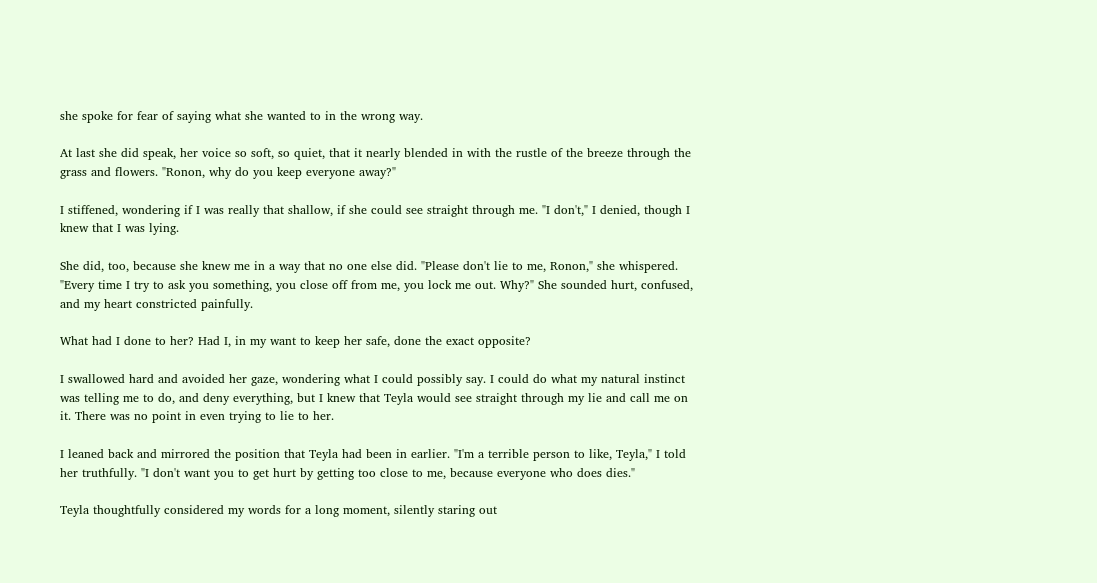she spoke for fear of saying what she wanted to in the wrong way.

At last she did speak, her voice so soft, so quiet, that it nearly blended in with the rustle of the breeze through the grass and flowers. "Ronon, why do you keep everyone away?"

I stiffened, wondering if I was really that shallow, if she could see straight through me. "I don't," I denied, though I knew that I was lying.

She did, too, because she knew me in a way that no one else did. "Please don't lie to me, Ronon," she whispered. "Every time I try to ask you something, you close off from me, you lock me out. Why?" She sounded hurt, confused, and my heart constricted painfully.

What had I done to her? Had I, in my want to keep her safe, done the exact opposite?

I swallowed hard and avoided her gaze, wondering what I could possibly say. I could do what my natural instinct was telling me to do, and deny everything, but I knew that Teyla would see straight through my lie and call me on it. There was no point in even trying to lie to her.

I leaned back and mirrored the position that Teyla had been in earlier. "I'm a terrible person to like, Teyla," I told her truthfully. "I don't want you to get hurt by getting too close to me, because everyone who does dies."

Teyla thoughtfully considered my words for a long moment, silently staring out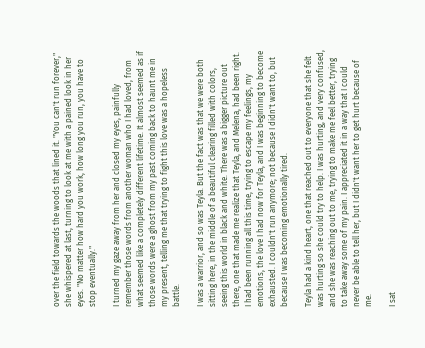over the field towards the woods that lined it. "You can't run forever," she whispered at last, turning to look at me with a pained look in her eyes. "No matter how hard you work, how long you run, you have to stop eventually."

I turned my gaze away from her and closed my eyes, painfully remember those words from another woman who I had loved, from what seemed like a completely different lifetime. It almost seemed as if those words were a ghost from my past coming back to haunt me in my present, telling me that trying to fight this love was a hopeless battle.

I was a warrior, and so was Teyla. But the fact was that we were both sitting here, in the middle of a beautiful clearing filled with colors, seeing this world in black and white. There was a bigger picture out there, one that made me realize that Teyla, and Melena, had been right. I had been running all this time, trying to escape my feelings, my emotions, the love I had now for Teyla, and I was beginning to become exhausted. I couldn't run anymore; not because I didn't want to, but because I was becoming emotionally tired.

Teyla had a kind heart, one that reached out to everyone that she felt was hurting so she could try to help. I was hurting, and very confused, and she was reaching out to me, trying to make me feel better, trying to take away some of my pain. I appreciated it in a way that I could never be able to tell her, but I didn't want her to get hurt because of me.

I sat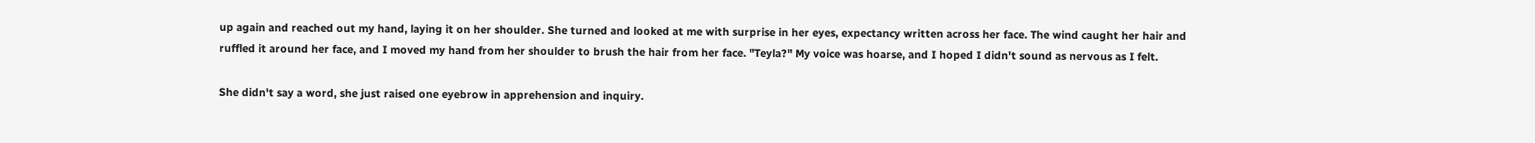up again and reached out my hand, laying it on her shoulder. She turned and looked at me with surprise in her eyes, expectancy written across her face. The wind caught her hair and ruffled it around her face, and I moved my hand from her shoulder to brush the hair from her face. "Teyla?" My voice was hoarse, and I hoped I didn't sound as nervous as I felt.

She didn't say a word, she just raised one eyebrow in apprehension and inquiry.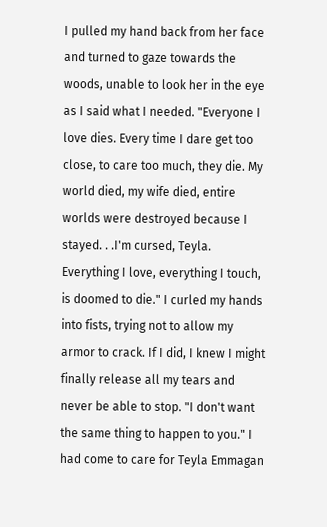I pulled my hand back from her face and turned to gaze towards the woods, unable to look her in the eye as I said what I needed. "Everyone I love dies. Every time I dare get too close, to care too much, they die. My world died, my wife died, entire worlds were destroyed because I stayed. . .I'm cursed, Teyla. Everything I love, everything I touch, is doomed to die." I curled my hands into fists, trying not to allow my armor to crack. If I did, I knew I might finally release all my tears and never be able to stop. "I don't want the same thing to happen to you." I had come to care for Teyla Emmagan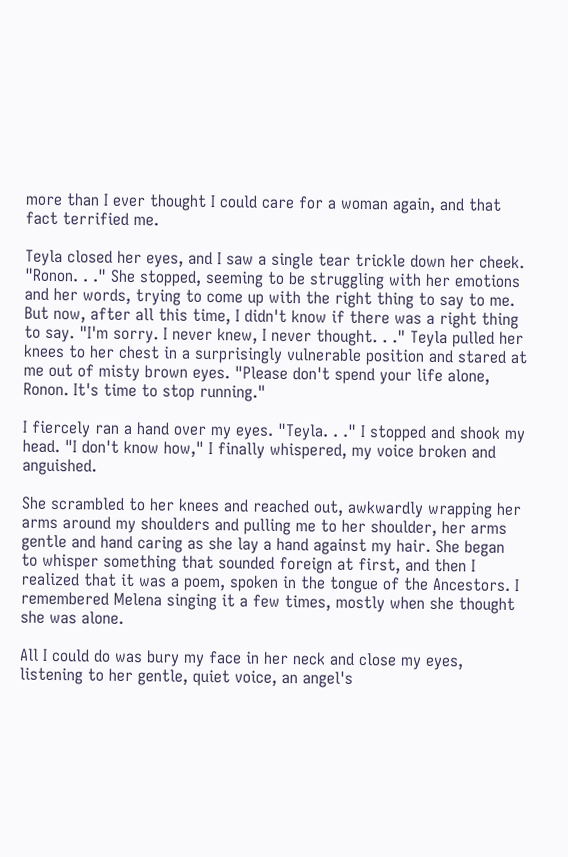more than I ever thought I could care for a woman again, and that fact terrified me.

Teyla closed her eyes, and I saw a single tear trickle down her cheek. "Ronon. . ." She stopped, seeming to be struggling with her emotions and her words, trying to come up with the right thing to say to me. But now, after all this time, I didn't know if there was a right thing to say. "I'm sorry. I never knew, I never thought. . ." Teyla pulled her knees to her chest in a surprisingly vulnerable position and stared at me out of misty brown eyes. "Please don't spend your life alone, Ronon. It's time to stop running."

I fiercely ran a hand over my eyes. "Teyla. . ." I stopped and shook my head. "I don't know how," I finally whispered, my voice broken and anguished.

She scrambled to her knees and reached out, awkwardly wrapping her arms around my shoulders and pulling me to her shoulder, her arms gentle and hand caring as she lay a hand against my hair. She began to whisper something that sounded foreign at first, and then I realized that it was a poem, spoken in the tongue of the Ancestors. I remembered Melena singing it a few times, mostly when she thought she was alone.

All I could do was bury my face in her neck and close my eyes, listening to her gentle, quiet voice, an angel's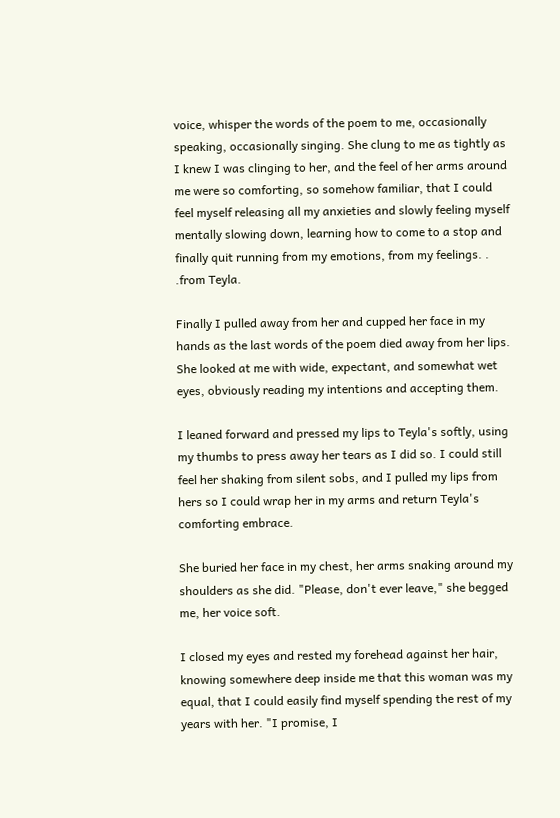voice, whisper the words of the poem to me, occasionally speaking, occasionally singing. She clung to me as tightly as I knew I was clinging to her, and the feel of her arms around me were so comforting, so somehow familiar, that I could feel myself releasing all my anxieties and slowly feeling myself mentally slowing down, learning how to come to a stop and finally quit running from my emotions, from my feelings. . .from Teyla.

Finally I pulled away from her and cupped her face in my hands as the last words of the poem died away from her lips. She looked at me with wide, expectant, and somewhat wet eyes, obviously reading my intentions and accepting them.

I leaned forward and pressed my lips to Teyla's softly, using my thumbs to press away her tears as I did so. I could still feel her shaking from silent sobs, and I pulled my lips from hers so I could wrap her in my arms and return Teyla's comforting embrace.

She buried her face in my chest, her arms snaking around my shoulders as she did. "Please, don't ever leave," she begged me, her voice soft.

I closed my eyes and rested my forehead against her hair, knowing somewhere deep inside me that this woman was my equal, that I could easily find myself spending the rest of my years with her. "I promise, I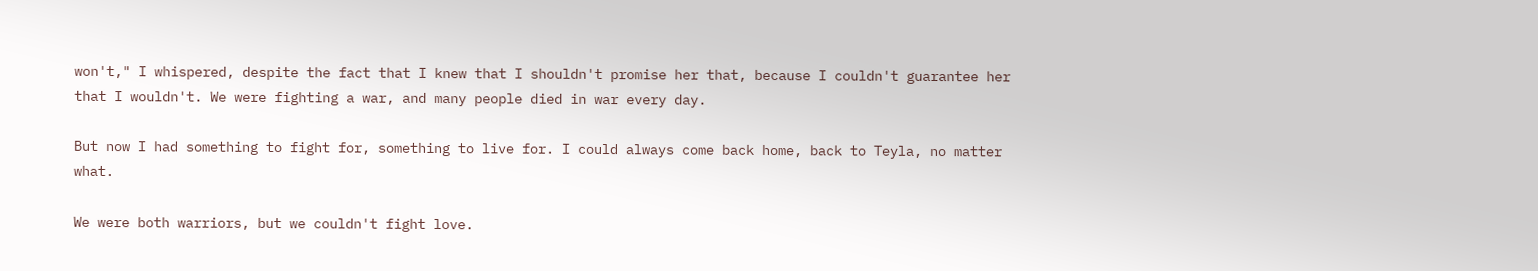won't," I whispered, despite the fact that I knew that I shouldn't promise her that, because I couldn't guarantee her that I wouldn't. We were fighting a war, and many people died in war every day.

But now I had something to fight for, something to live for. I could always come back home, back to Teyla, no matter what.

We were both warriors, but we couldn't fight love.